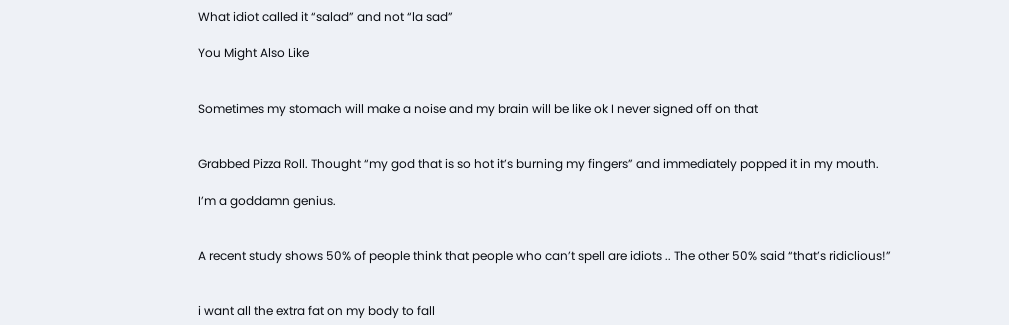What idiot called it “salad” and not “la sad”

You Might Also Like


Sometimes my stomach will make a noise and my brain will be like ok I never signed off on that


Grabbed Pizza Roll. Thought “my god that is so hot it’s burning my fingers” and immediately popped it in my mouth.

I’m a goddamn genius.


A recent study shows 50% of people think that people who can’t spell are idiots .. The other 50% said “that’s ridiclious!”


i want all the extra fat on my body to fall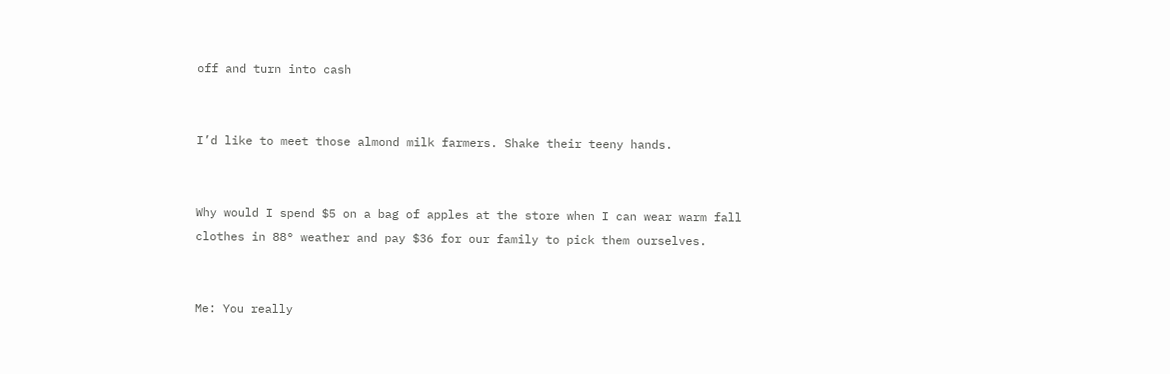off and turn into cash


I’d like to meet those almond milk farmers. Shake their teeny hands.


Why would I spend $5 on a bag of apples at the store when I can wear warm fall clothes in 88° weather and pay $36 for our family to pick them ourselves.


Me: You really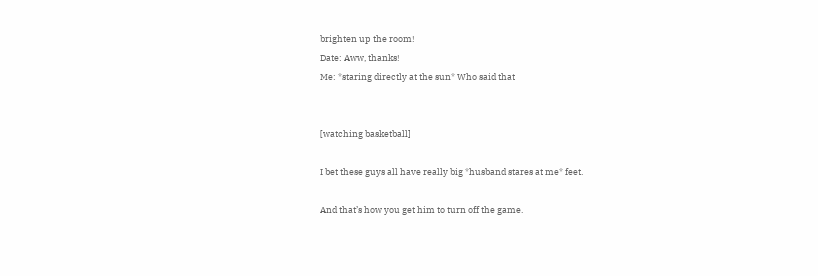brighten up the room!
Date: Aww, thanks!
Me: *staring directly at the sun* Who said that


[watching basketball]

I bet these guys all have really big *husband stares at me* feet.

And that’s how you get him to turn off the game.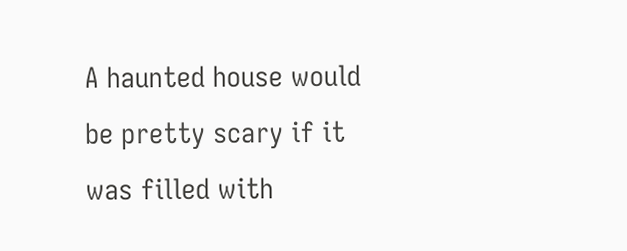A haunted house would be pretty scary if it was filled with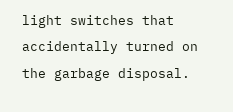light switches that accidentally turned on the garbage disposal.